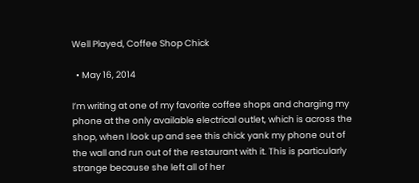Well Played, Coffee Shop Chick

  • May 16, 2014

I’m writing at one of my favorite coffee shops and charging my phone at the only available electrical outlet, which is across the shop, when I look up and see this chick yank my phone out of the wall and run out of the restaurant with it. This is particularly strange because she left all of her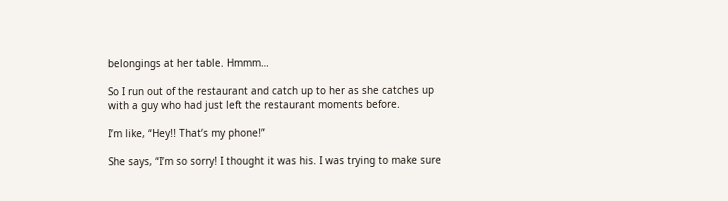belongings at her table. Hmmm…

So I run out of the restaurant and catch up to her as she catches up with a guy who had just left the restaurant moments before.

I’m like, “Hey!! That’s my phone!”

She says, “I’m so sorry! I thought it was his. I was trying to make sure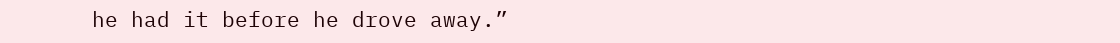he had it before he drove away.”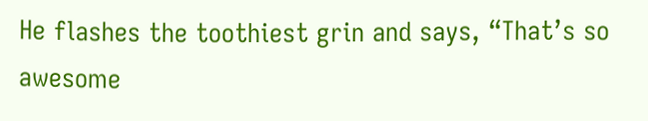He flashes the toothiest grin and says, “That’s so awesome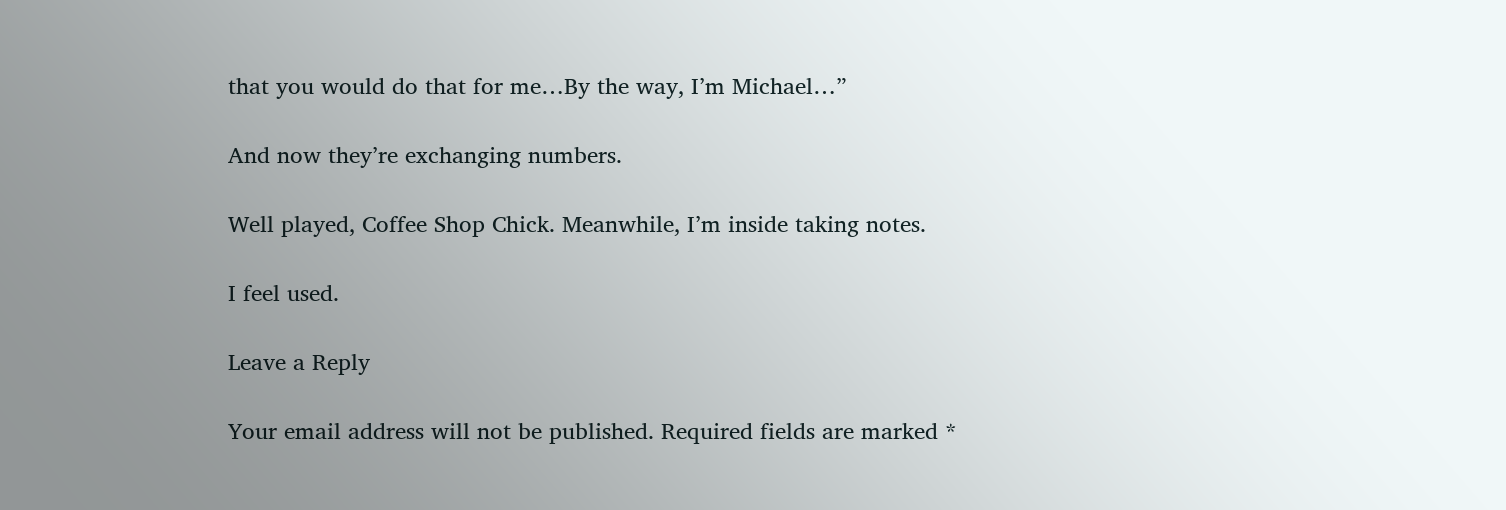that you would do that for me…By the way, I’m Michael…”

And now they’re exchanging numbers.

Well played, Coffee Shop Chick. Meanwhile, I’m inside taking notes.

I feel used.

Leave a Reply

Your email address will not be published. Required fields are marked *